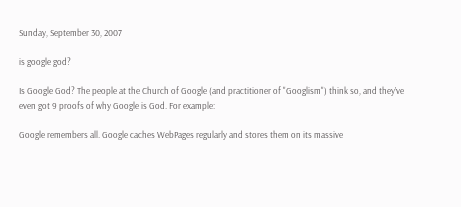Sunday, September 30, 2007

is google god?

Is Google God? The people at the Church of Google (and practitioner of "Googlism") think so, and they’ve even got 9 proofs of why Google is God. For example:

Google remembers all. Google caches WebPages regularly and stores them on its massive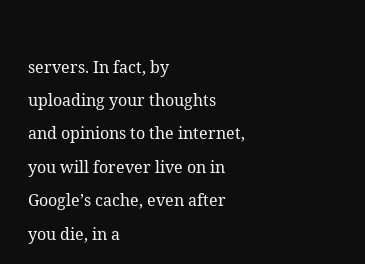servers. In fact, by uploading your thoughts and opinions to the internet, you will forever live on in Google’s cache, even after you die, in a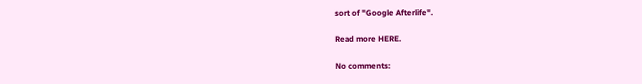sort of "Google Afterlife".

Read more HERE.

No comments: